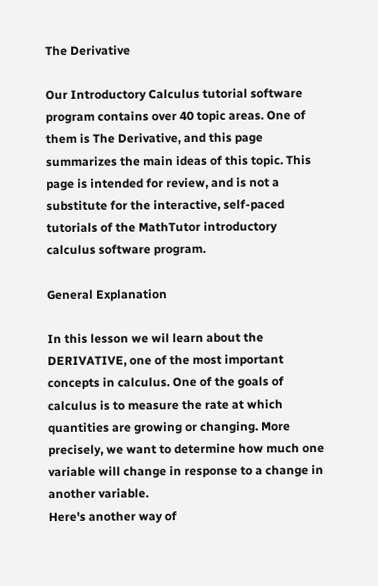The Derivative

Our Introductory Calculus tutorial software program contains over 40 topic areas. One of them is The Derivative, and this page summarizes the main ideas of this topic. This page is intended for review, and is not a substitute for the interactive, self-paced tutorials of the MathTutor introductory calculus software program.

General Explanation

In this lesson we wil learn about the DERIVATIVE, one of the most important concepts in calculus. One of the goals of calculus is to measure the rate at which quantities are growing or changing. More precisely, we want to determine how much one variable will change in response to a change in another variable.
Here's another way of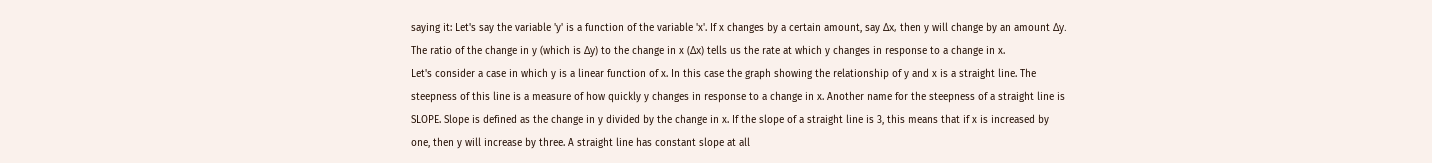saying it: Let's say the variable 'y' is a function of the variable 'x'. If x changes by a certain amount, say Δx, then y will change by an amount Δy. The ratio of the change in y (which is Δy) to the change in x (Δx) tells us the rate at which y changes in response to a change in x.
Let's consider a case in which y is a linear function of x. In this case the graph showing the relationship of y and x is a straight line. The steepness of this line is a measure of how quickly y changes in response to a change in x. Another name for the steepness of a straight line is SLOPE. Slope is defined as the change in y divided by the change in x. If the slope of a straight line is 3, this means that if x is increased by one, then y will increase by three. A straight line has constant slope at all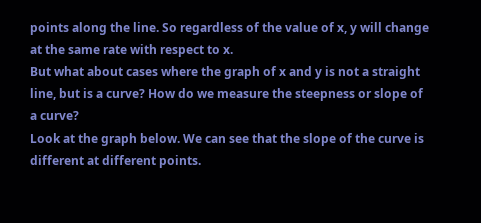points along the line. So regardless of the value of x, y will change at the same rate with respect to x.
But what about cases where the graph of x and y is not a straight line, but is a curve? How do we measure the steepness or slope of a curve?
Look at the graph below. We can see that the slope of the curve is different at different points.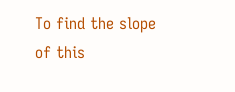To find the slope of this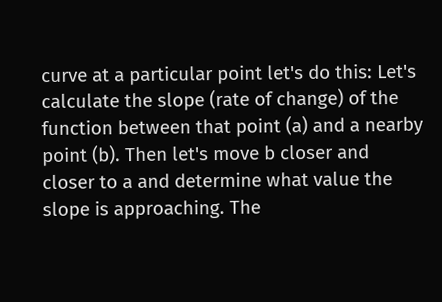curve at a particular point let's do this: Let's calculate the slope (rate of change) of the function between that point (a) and a nearby point (b). Then let's move b closer and closer to a and determine what value the slope is approaching. The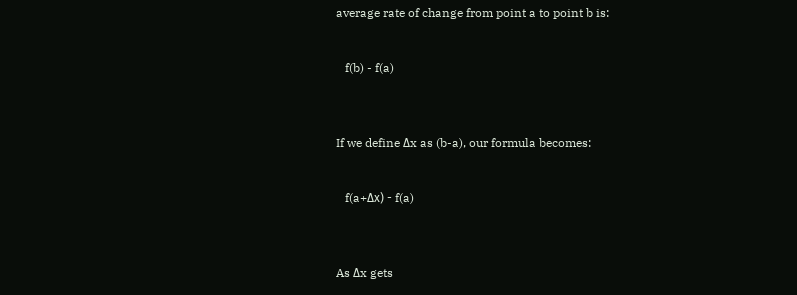average rate of change from point a to point b is:


   f(b) - f(a)



If we define Δx as (b-a), our formula becomes:


   f(a+Δx) - f(a)



As Δx gets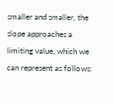smaller and smaller, the slope approaches a limiting value, which we can represent as follows: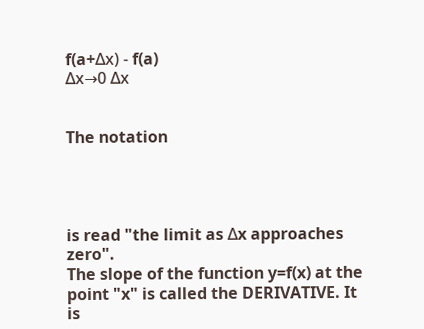f(a+Δx) - f(a)
Δx→0 Δx


The notation




is read "the limit as Δx approaches zero".
The slope of the function y=f(x) at the point "x" is called the DERIVATIVE. It is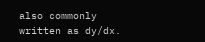also commonly written as dy/dx.